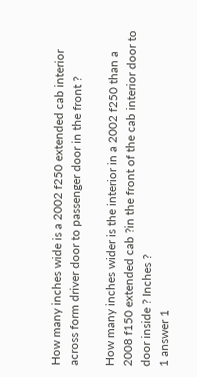How many inches wide is a 2002 f250 extended cab interior across form driver door to passenger door in the front ?

How many inches wider is the interior in a 2002 f250 than a 2008 f150 extended cab ?in the front of the cab interior door to door inside ? Inches ?
1 answer 1